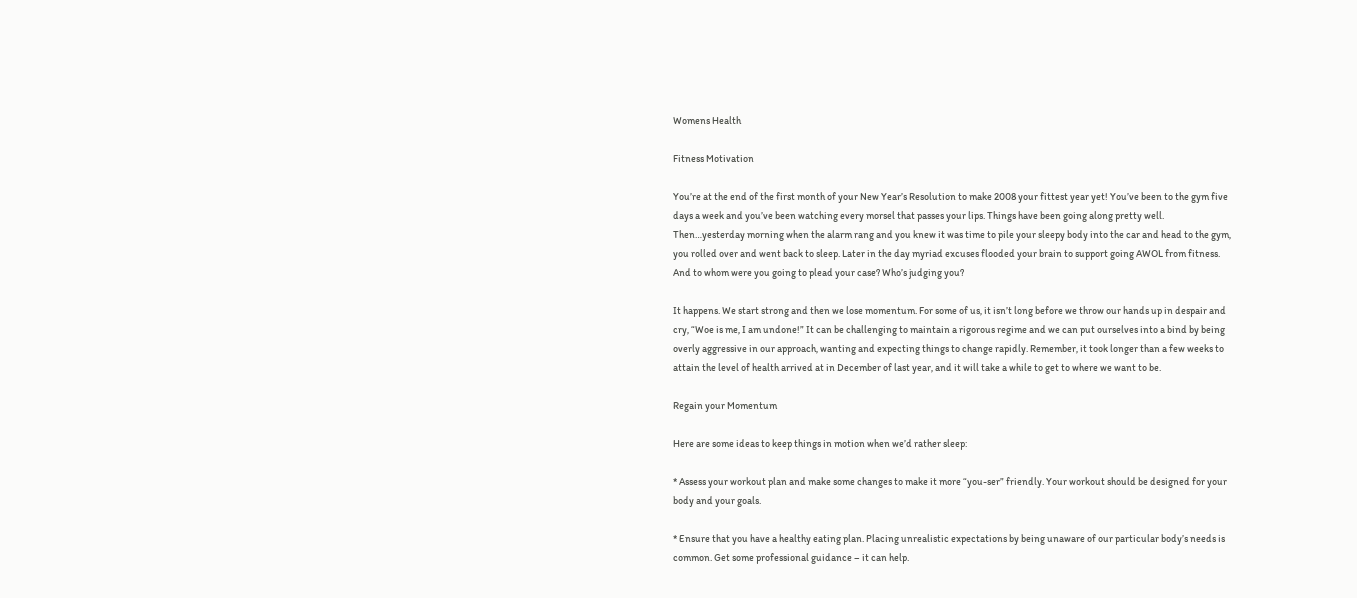Womens Health

Fitness Motivation

You’re at the end of the first month of your New Year’s Resolution to make 2008 your fittest year yet! You’ve been to the gym five days a week and you’ve been watching every morsel that passes your lips. Things have been going along pretty well. Then…yesterday morning when the alarm rang and you knew it was time to pile your sleepy body into the car and head to the gym, you rolled over and went back to sleep. Later in the day myriad excuses flooded your brain to support going AWOL from fitness. And to whom were you going to plead your case? Who’s judging you?

It happens. We start strong and then we lose momentum. For some of us, it isn’t long before we throw our hands up in despair and cry, “Woe is me, I am undone!” It can be challenging to maintain a rigorous regime and we can put ourselves into a bind by being overly aggressive in our approach, wanting and expecting things to change rapidly. Remember, it took longer than a few weeks to attain the level of health arrived at in December of last year, and it will take a while to get to where we want to be.

Regain your Momentum

Here are some ideas to keep things in motion when we’d rather sleep:

* Assess your workout plan and make some changes to make it more “you-ser” friendly. Your workout should be designed for your body and your goals.

* Ensure that you have a healthy eating plan. Placing unrealistic expectations by being unaware of our particular body’s needs is common. Get some professional guidance – it can help.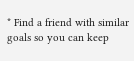* Find a friend with similar goals so you can keep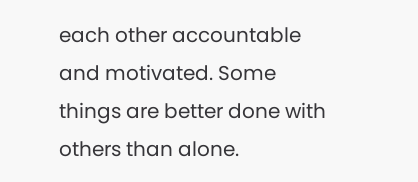each other accountable and motivated. Some things are better done with others than alone.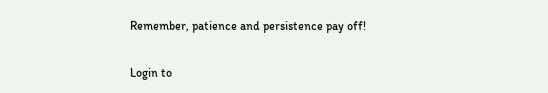Remember, patience and persistence pay off!

Login to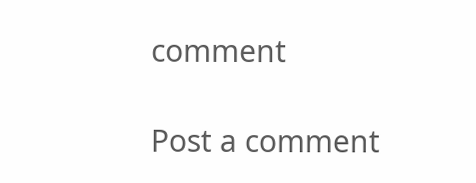comment

Post a comment